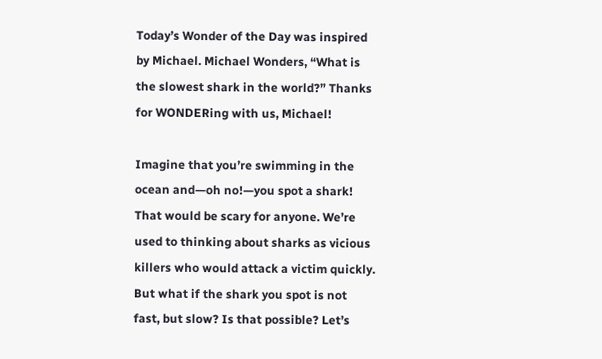Today’s Wonder of the Day was inspired by Michael. Michael Wonders, “What is the slowest shark in the world?” Thanks for WONDERing with us, Michael!

Imagine that you’re swimming in the ocean and—oh no!—you spot a shark! That would be scary for anyone. We’re used to thinking about sharks as vicious killers who would attack a victim quickly. But what if the shark you spot is not fast, but slow? Is that possible? Let’s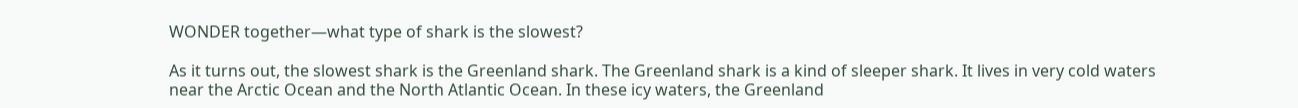WONDER together—what type of shark is the slowest?

As it turns out, the slowest shark is the Greenland shark. The Greenland shark is a kind of sleeper shark. It lives in very cold waters near the Arctic Ocean and the North Atlantic Ocean. In these icy waters, the Greenland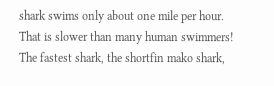shark swims only about one mile per hour. That is slower than many human swimmers! The fastest shark, the shortfin mako shark,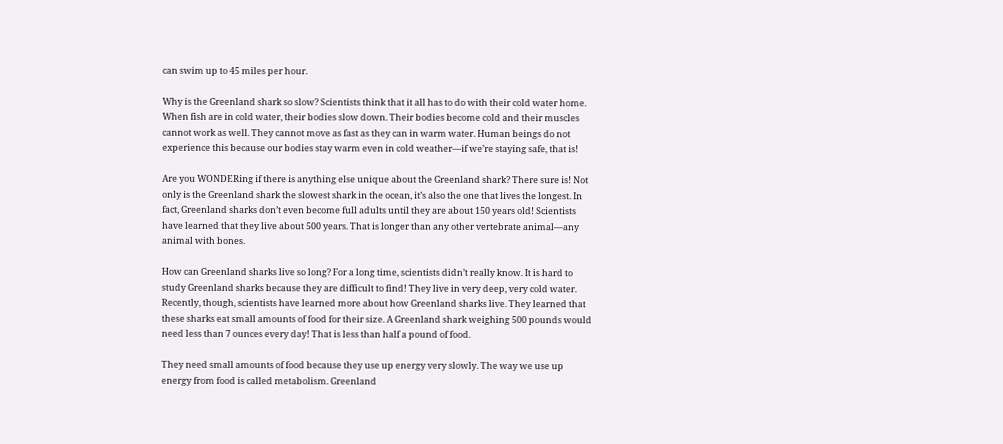can swim up to 45 miles per hour.

Why is the Greenland shark so slow? Scientists think that it all has to do with their cold water home. When fish are in cold water, their bodies slow down. Their bodies become cold and their muscles cannot work as well. They cannot move as fast as they can in warm water. Human beings do not experience this because our bodies stay warm even in cold weather—if we’re staying safe, that is!

Are you WONDERing if there is anything else unique about the Greenland shark? There sure is! Not only is the Greenland shark the slowest shark in the ocean, it’s also the one that lives the longest. In fact, Greenland sharks don’t even become full adults until they are about 150 years old! Scientists have learned that they live about 500 years. That is longer than any other vertebrate animal—any animal with bones.

How can Greenland sharks live so long? For a long time, scientists didn’t really know. It is hard to study Greenland sharks because they are difficult to find! They live in very deep, very cold water. Recently, though, scientists have learned more about how Greenland sharks live. They learned that these sharks eat small amounts of food for their size. A Greenland shark weighing 500 pounds would need less than 7 ounces every day! That is less than half a pound of food.

They need small amounts of food because they use up energy very slowly. The way we use up energy from food is called metabolism. Greenland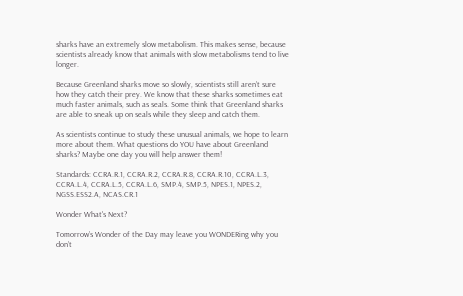sharks have an extremely slow metabolism. This makes sense, because scientists already know that animals with slow metabolisms tend to live longer.

Because Greenland sharks move so slowly, scientists still aren’t sure how they catch their prey. We know that these sharks sometimes eat much faster animals, such as seals. Some think that Greenland sharks are able to sneak up on seals while they sleep and catch them.

As scientists continue to study these unusual animals, we hope to learn more about them. What questions do YOU have about Greenland sharks? Maybe one day you will help answer them!

Standards: CCRA.R.1, CCRA.R.2, CCRA.R.8, CCRA.R.10, CCRA.L.3, CCRA.L.4, CCRA.L.5, CCRA.L.6, SMP.4, SMP.5, NPES.1, NPES.2, NGSS.ESS2.A, NCAS.CR.1

Wonder What's Next?

Tomorrow’s Wonder of the Day may leave you WONDERing why you don’t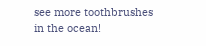see more toothbrushes in the ocean!